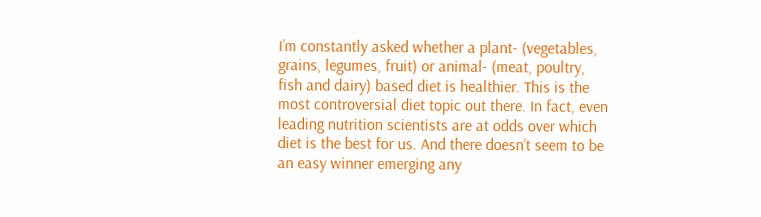I’m constantly asked whether a plant- (vegetables, grains, legumes, fruit) or animal- (meat, poultry, fish and dairy) based diet is healthier. This is the most controversial diet topic out there. In fact, even leading nutrition scientists are at odds over which diet is the best for us. And there doesn’t seem to be an easy winner emerging any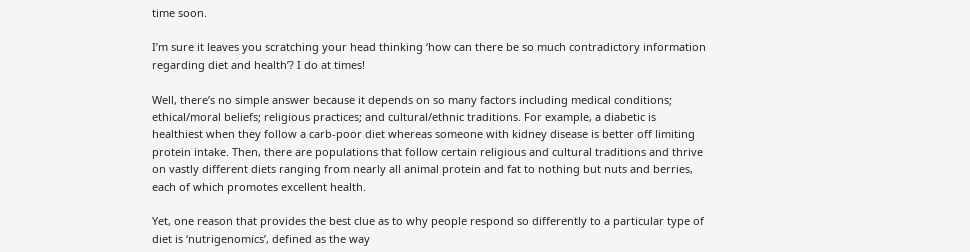time soon.

I’m sure it leaves you scratching your head thinking ‘how can there be so much contradictory information regarding diet and health’? I do at times!

Well, there’s no simple answer because it depends on so many factors including medical conditions; ethical/moral beliefs; religious practices; and cultural/ethnic traditions. For example, a diabetic is healthiest when they follow a carb-poor diet whereas someone with kidney disease is better off limiting protein intake. Then, there are populations that follow certain religious and cultural traditions and thrive on vastly different diets ranging from nearly all animal protein and fat to nothing but nuts and berries, each of which promotes excellent health.

Yet, one reason that provides the best clue as to why people respond so differently to a particular type of diet is ‘nutrigenomics’, defined as the way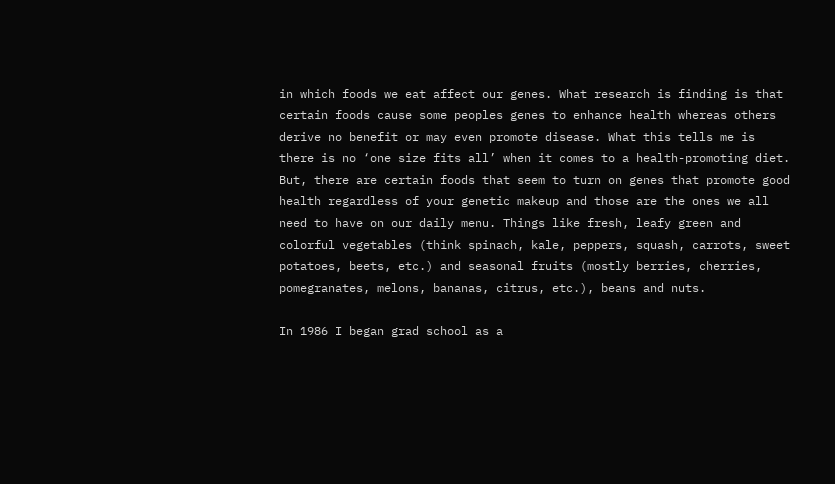in which foods we eat affect our genes. What research is finding is that certain foods cause some peoples genes to enhance health whereas others derive no benefit or may even promote disease. What this tells me is there is no ‘one size fits all’ when it comes to a health-promoting diet. But, there are certain foods that seem to turn on genes that promote good health regardless of your genetic makeup and those are the ones we all need to have on our daily menu. Things like fresh, leafy green and colorful vegetables (think spinach, kale, peppers, squash, carrots, sweet potatoes, beets, etc.) and seasonal fruits (mostly berries, cherries, pomegranates, melons, bananas, citrus, etc.), beans and nuts.

In 1986 I began grad school as a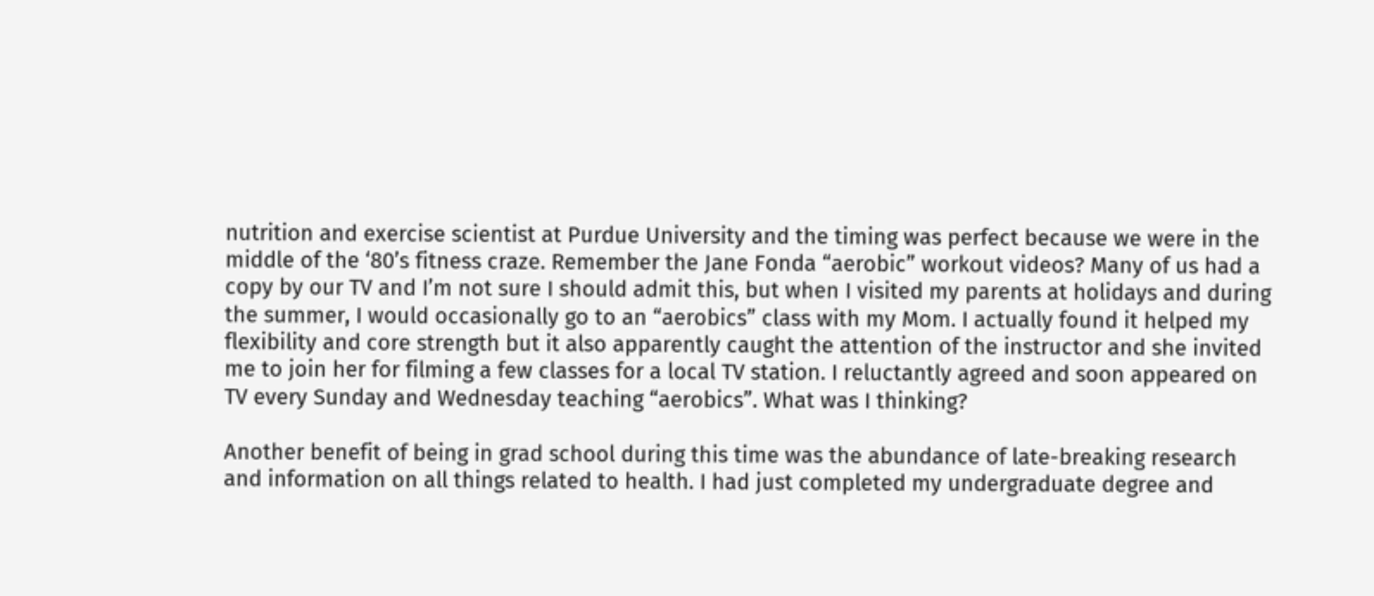nutrition and exercise scientist at Purdue University and the timing was perfect because we were in the middle of the ‘80’s fitness craze. Remember the Jane Fonda “aerobic” workout videos? Many of us had a copy by our TV and I’m not sure I should admit this, but when I visited my parents at holidays and during the summer, I would occasionally go to an “aerobics” class with my Mom. I actually found it helped my flexibility and core strength but it also apparently caught the attention of the instructor and she invited me to join her for filming a few classes for a local TV station. I reluctantly agreed and soon appeared on TV every Sunday and Wednesday teaching “aerobics”. What was I thinking?

Another benefit of being in grad school during this time was the abundance of late-breaking research and information on all things related to health. I had just completed my undergraduate degree and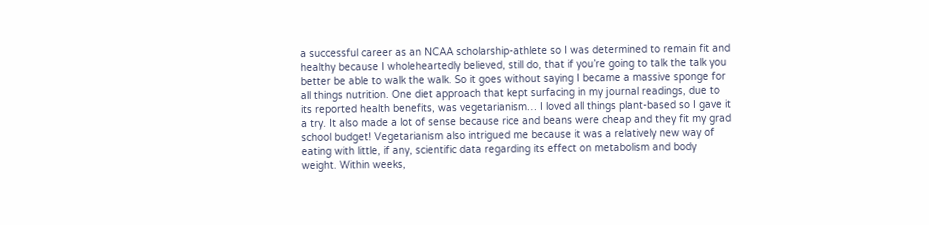a successful career as an NCAA scholarship-athlete so I was determined to remain fit and healthy because I wholeheartedly believed, still do, that if you’re going to talk the talk you better be able to walk the walk. So it goes without saying I became a massive sponge for all things nutrition. One diet approach that kept surfacing in my journal readings, due to its reported health benefits, was vegetarianism… I loved all things plant-based so I gave it a try. It also made a lot of sense because rice and beans were cheap and they fit my grad school budget! Vegetarianism also intrigued me because it was a relatively new way of eating with little, if any, scientific data regarding its effect on metabolism and body weight. Within weeks,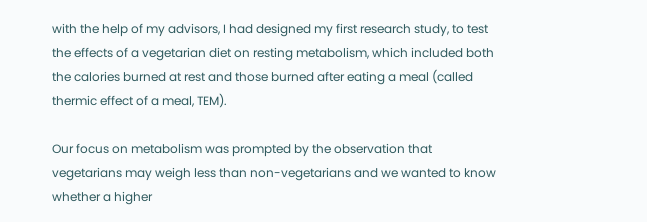with the help of my advisors, I had designed my first research study, to test the effects of a vegetarian diet on resting metabolism, which included both the calories burned at rest and those burned after eating a meal (called thermic effect of a meal, TEM).

Our focus on metabolism was prompted by the observation that vegetarians may weigh less than non-vegetarians and we wanted to know whether a higher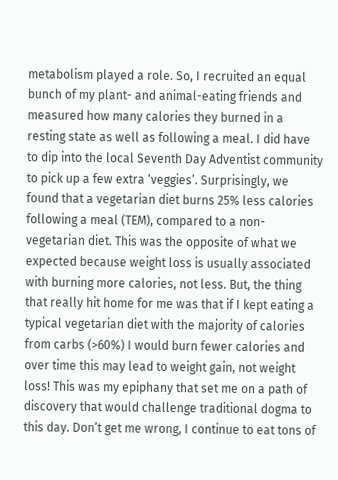metabolism played a role. So, I recruited an equal bunch of my plant- and animal-eating friends and measured how many calories they burned in a resting state as well as following a meal. I did have to dip into the local Seventh Day Adventist community to pick up a few extra ‘veggies’. Surprisingly, we found that a vegetarian diet burns 25% less calories following a meal (TEM), compared to a non-vegetarian diet. This was the opposite of what we expected because weight loss is usually associated with burning more calories, not less. But, the thing that really hit home for me was that if I kept eating a typical vegetarian diet with the majority of calories from carbs (>60%) I would burn fewer calories and over time this may lead to weight gain, not weight loss! This was my epiphany that set me on a path of discovery that would challenge traditional dogma to this day. Don’t get me wrong, I continue to eat tons of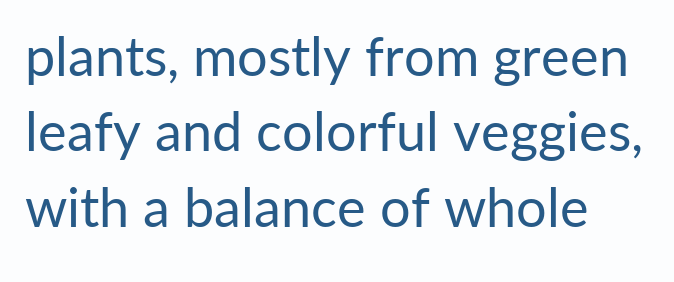plants, mostly from green leafy and colorful veggies, with a balance of whole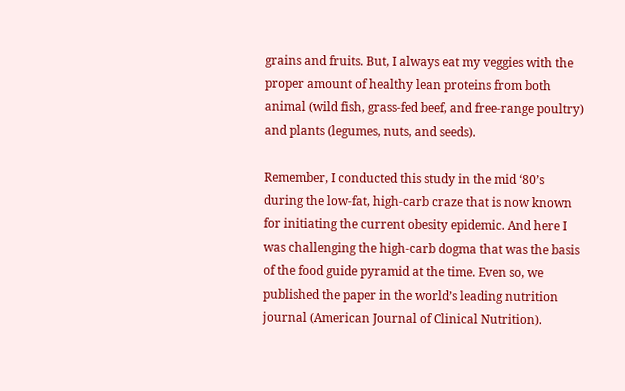grains and fruits. But, I always eat my veggies with the proper amount of healthy lean proteins from both animal (wild fish, grass-fed beef, and free-range poultry) and plants (legumes, nuts, and seeds).

Remember, I conducted this study in the mid ‘80’s during the low-fat, high-carb craze that is now known for initiating the current obesity epidemic. And here I was challenging the high-carb dogma that was the basis of the food guide pyramid at the time. Even so, we published the paper in the world’s leading nutrition journal (American Journal of Clinical Nutrition).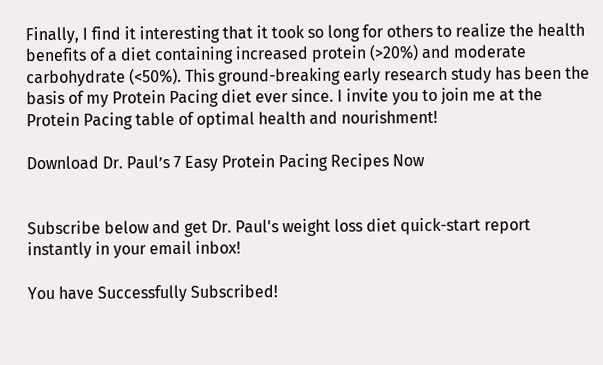Finally, I find it interesting that it took so long for others to realize the health benefits of a diet containing increased protein (>20%) and moderate carbohydrate (<50%). This ground-breaking early research study has been the basis of my Protein Pacing diet ever since. I invite you to join me at the Protein Pacing table of optimal health and nourishment!

Download Dr. Paul’s 7 Easy Protein Pacing Recipes Now


Subscribe below and get Dr. Paul's weight loss diet quick-start report instantly in your email inbox!

You have Successfully Subscribed!